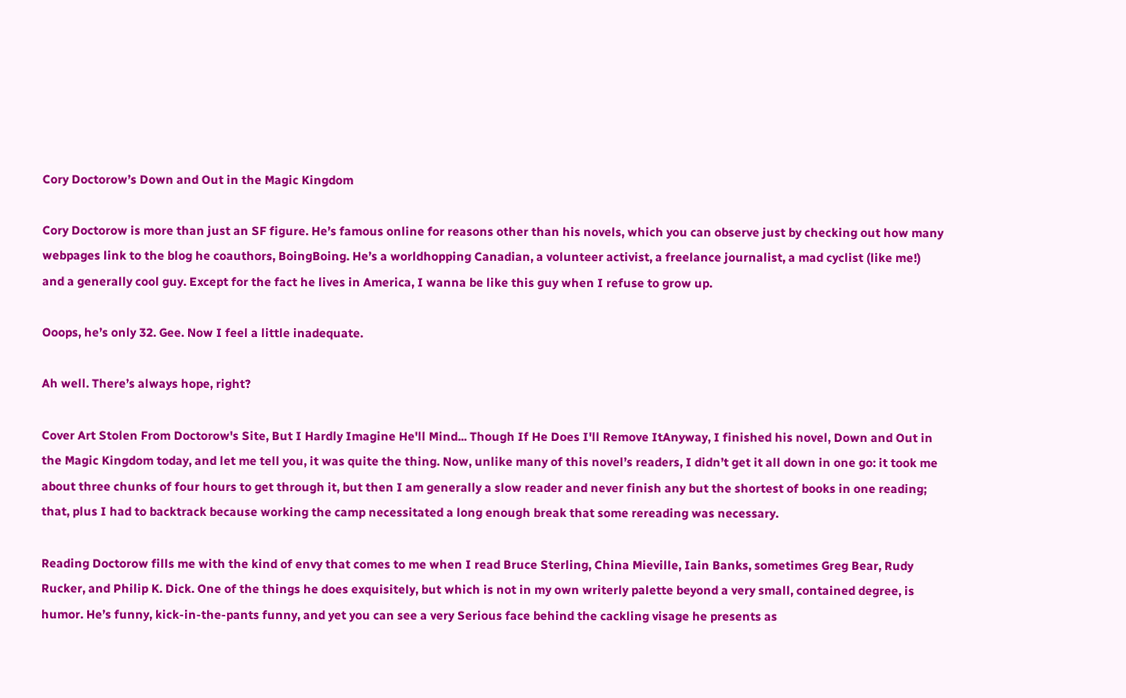Cory Doctorow’s Down and Out in the Magic Kingdom

Cory Doctorow is more than just an SF figure. He’s famous online for reasons other than his novels, which you can observe just by checking out how many webpages link to the blog he coauthors, BoingBoing. He’s a worldhopping Canadian, a volunteer activist, a freelance journalist, a mad cyclist (like me!) and a generally cool guy. Except for the fact he lives in America, I wanna be like this guy when I refuse to grow up.

Ooops, he’s only 32. Gee. Now I feel a little inadequate.

Ah well. There’s always hope, right?

Cover Art Stolen From Doctorow's Site, But I Hardly Imagine He'll Mind... Though If He Does I'll Remove ItAnyway, I finished his novel, Down and Out in the Magic Kingdom today, and let me tell you, it was quite the thing. Now, unlike many of this novel’s readers, I didn’t get it all down in one go: it took me about three chunks of four hours to get through it, but then I am generally a slow reader and never finish any but the shortest of books in one reading; that, plus I had to backtrack because working the camp necessitated a long enough break that some rereading was necessary.

Reading Doctorow fills me with the kind of envy that comes to me when I read Bruce Sterling, China Mieville, Iain Banks, sometimes Greg Bear, Rudy Rucker, and Philip K. Dick. One of the things he does exquisitely, but which is not in my own writerly palette beyond a very small, contained degree, is humor. He’s funny, kick-in-the-pants funny, and yet you can see a very Serious face behind the cackling visage he presents as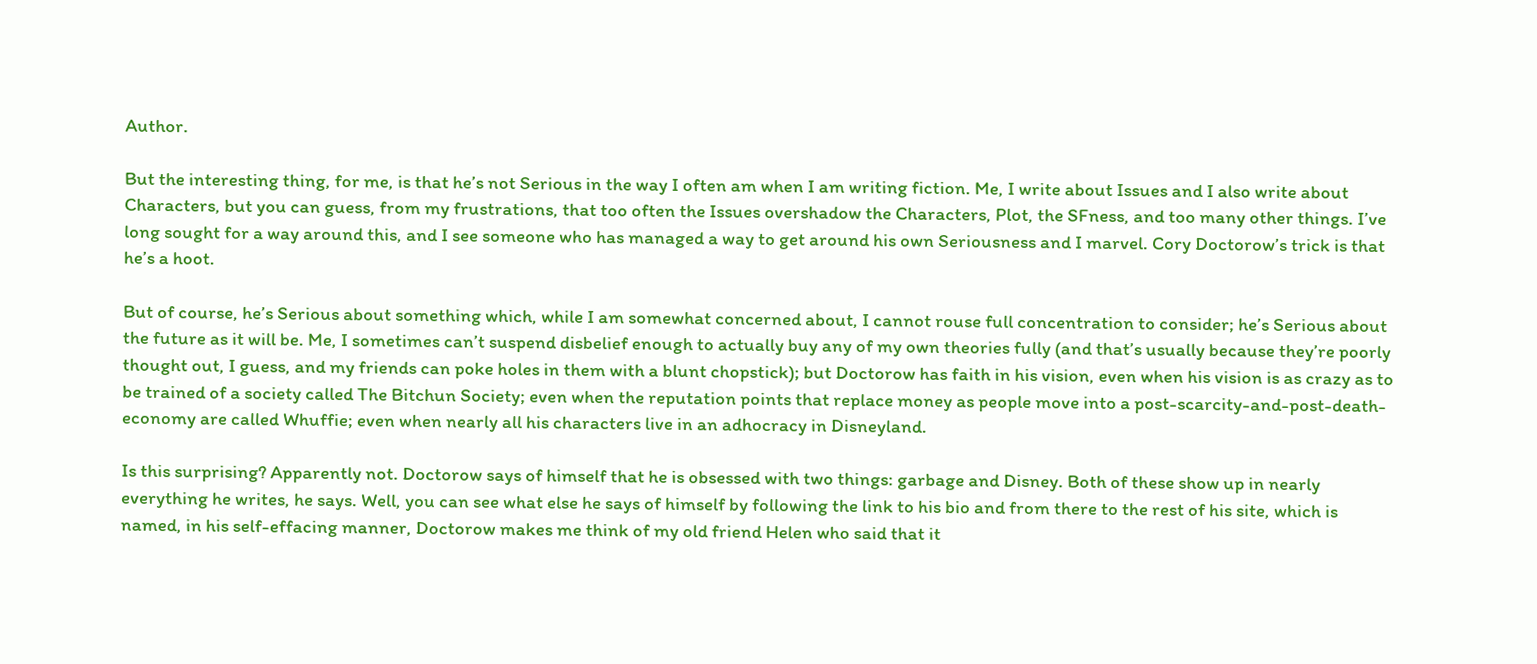Author.

But the interesting thing, for me, is that he’s not Serious in the way I often am when I am writing fiction. Me, I write about Issues and I also write about Characters, but you can guess, from my frustrations, that too often the Issues overshadow the Characters, Plot, the SFness, and too many other things. I’ve long sought for a way around this, and I see someone who has managed a way to get around his own Seriousness and I marvel. Cory Doctorow’s trick is that he’s a hoot.

But of course, he’s Serious about something which, while I am somewhat concerned about, I cannot rouse full concentration to consider; he’s Serious about the future as it will be. Me, I sometimes can’t suspend disbelief enough to actually buy any of my own theories fully (and that’s usually because they’re poorly thought out, I guess, and my friends can poke holes in them with a blunt chopstick); but Doctorow has faith in his vision, even when his vision is as crazy as to be trained of a society called The Bitchun Society; even when the reputation points that replace money as people move into a post-scarcity-and-post-death-economy are called Whuffie; even when nearly all his characters live in an adhocracy in Disneyland.

Is this surprising? Apparently not. Doctorow says of himself that he is obsessed with two things: garbage and Disney. Both of these show up in nearly everything he writes, he says. Well, you can see what else he says of himself by following the link to his bio and from there to the rest of his site, which is named, in his self-effacing manner, Doctorow makes me think of my old friend Helen who said that it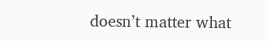doesn’t matter what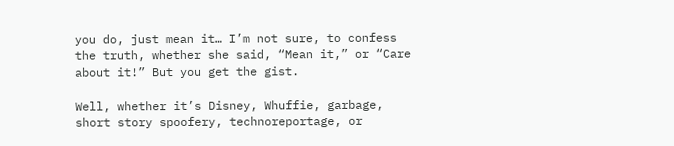you do, just mean it… I’m not sure, to confess the truth, whether she said, “Mean it,” or “Care about it!” But you get the gist.

Well, whether it’s Disney, Whuffie, garbage, short story spoofery, technoreportage, or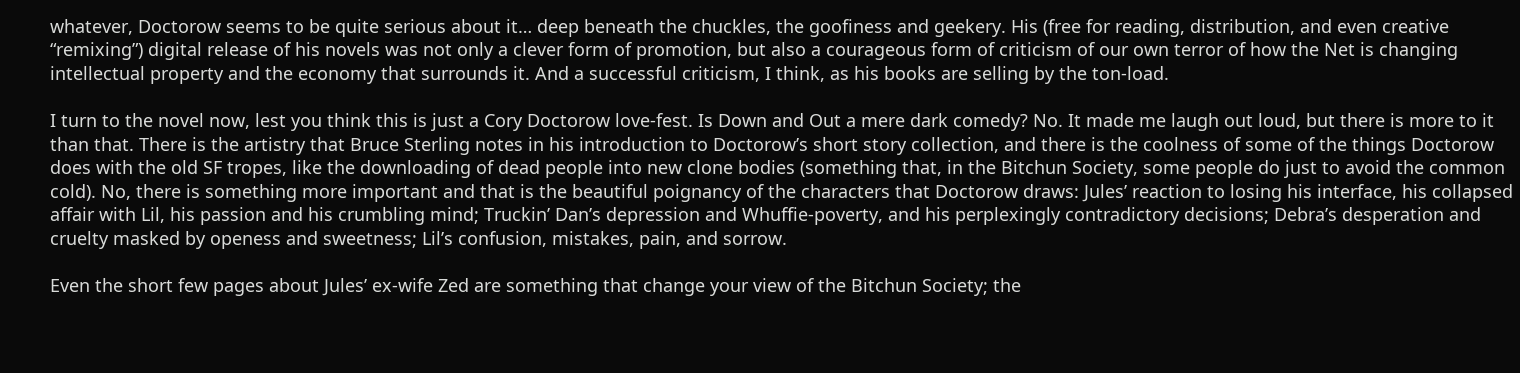whatever, Doctorow seems to be quite serious about it… deep beneath the chuckles, the goofiness and geekery. His (free for reading, distribution, and even creative “remixing”) digital release of his novels was not only a clever form of promotion, but also a courageous form of criticism of our own terror of how the Net is changing intellectual property and the economy that surrounds it. And a successful criticism, I think, as his books are selling by the ton-load.

I turn to the novel now, lest you think this is just a Cory Doctorow love-fest. Is Down and Out a mere dark comedy? No. It made me laugh out loud, but there is more to it than that. There is the artistry that Bruce Sterling notes in his introduction to Doctorow’s short story collection, and there is the coolness of some of the things Doctorow does with the old SF tropes, like the downloading of dead people into new clone bodies (something that, in the Bitchun Society, some people do just to avoid the common cold). No, there is something more important and that is the beautiful poignancy of the characters that Doctorow draws: Jules’ reaction to losing his interface, his collapsed affair with Lil, his passion and his crumbling mind; Truckin’ Dan’s depression and Whuffie-poverty, and his perplexingly contradictory decisions; Debra’s desperation and cruelty masked by openess and sweetness; Lil’s confusion, mistakes, pain, and sorrow.

Even the short few pages about Jules’ ex-wife Zed are something that change your view of the Bitchun Society; the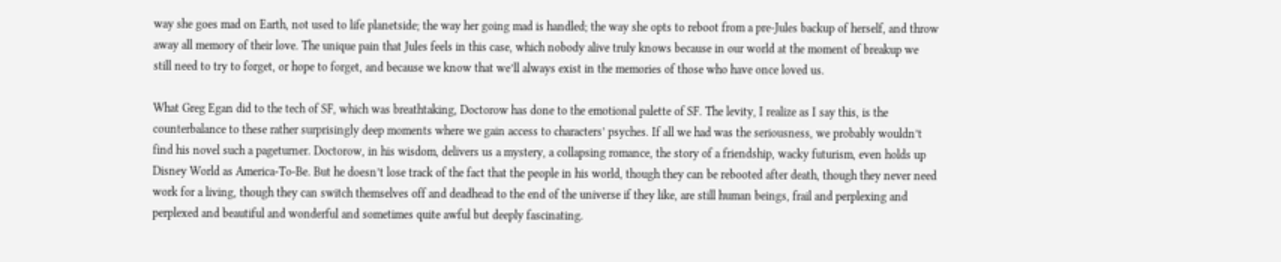way she goes mad on Earth, not used to life planetside; the way her going mad is handled; the way she opts to reboot from a pre-Jules backup of herself, and throw away all memory of their love. The unique pain that Jules feels in this case, which nobody alive truly knows because in our world at the moment of breakup we still need to try to forget, or hope to forget, and because we know that we’ll always exist in the memories of those who have once loved us.

What Greg Egan did to the tech of SF, which was breathtaking, Doctorow has done to the emotional palette of SF. The levity, I realize as I say this, is the counterbalance to these rather surprisingly deep moments where we gain access to characters’ psyches. If all we had was the seriousness, we probably wouldn’t find his novel such a pageturner. Doctorow, in his wisdom, delivers us a mystery, a collapsing romance, the story of a friendship, wacky futurism, even holds up Disney World as America-To-Be. But he doesn’t lose track of the fact that the people in his world, though they can be rebooted after death, though they never need work for a living, though they can switch themselves off and deadhead to the end of the universe if they like, are still human beings, frail and perplexing and perplexed and beautiful and wonderful and sometimes quite awful but deeply fascinating.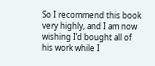So I recommend this book very highly, and I am now wishing I’d bought all of his work while I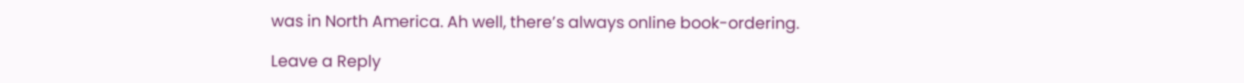was in North America. Ah well, there’s always online book-ordering.

Leave a Reply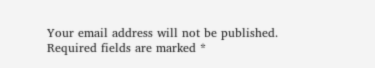Your email address will not be published. Required fields are marked *